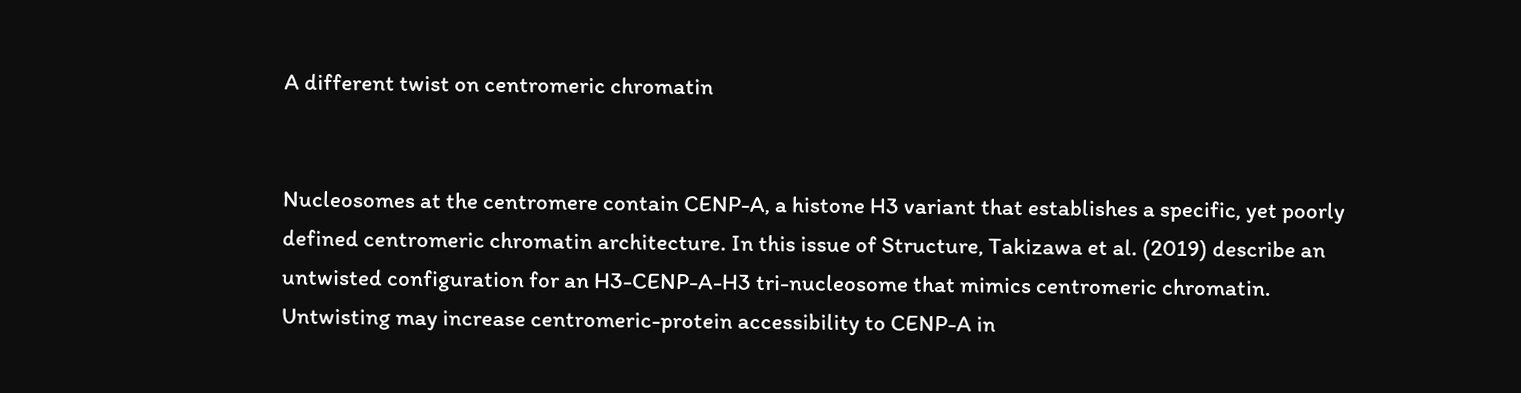A different twist on centromeric chromatin


Nucleosomes at the centromere contain CENP-A, a histone H3 variant that establishes a specific, yet poorly defined centromeric chromatin architecture. In this issue of Structure, Takizawa et al. (2019) describe an untwisted configuration for an H3-CENP-A-H3 tri-nucleosome that mimics centromeric chromatin. Untwisting may increase centromeric-protein accessibility to CENP-A in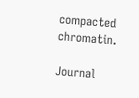compacted chromatin.

Journal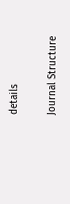details

Journal Structure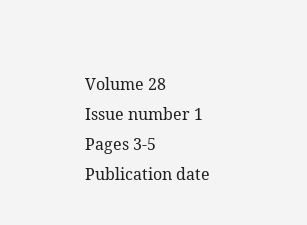Volume 28
Issue number 1
Pages 3-5
Publication date